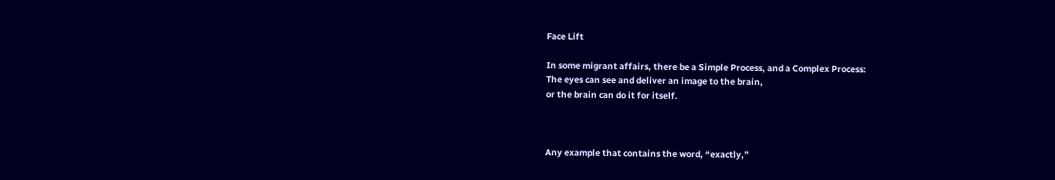Face Lift

In some migrant affairs, there be a Simple Process, and a Complex Process:
The eyes can see and deliver an image to the brain,
or the brain can do it for itself.



Any example that contains the word, “exactly,”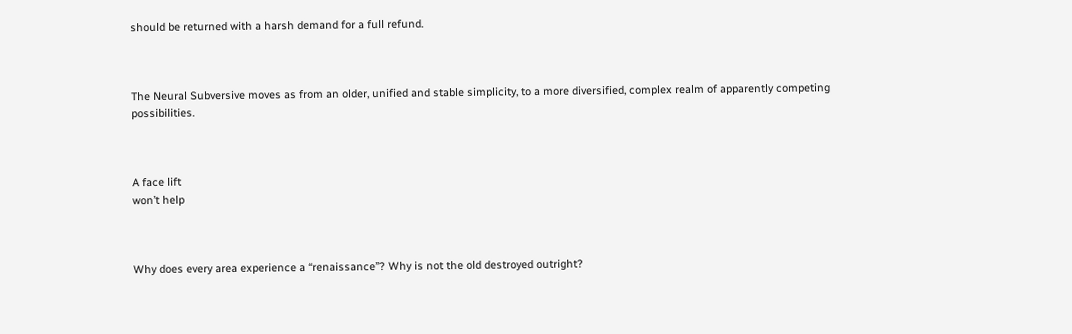should be returned with a harsh demand for a full refund.



The Neural Subversive moves as from an older, unified and stable simplicity, to a more diversified, complex realm of apparently competing possibilities.



A face lift
won’t help



Why does every area experience a “renaissance”? Why is not the old destroyed outright?